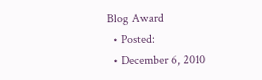Blog Award
  • Posted:
  • December 6, 2010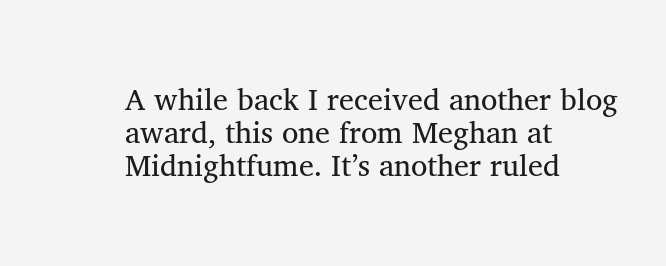A while back I received another blog award, this one from Meghan at Midnightfume. It’s another ruled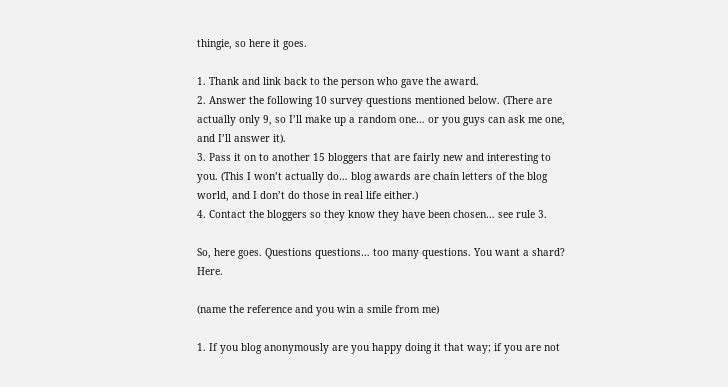thingie, so here it goes.

1. Thank and link back to the person who gave the award.
2. Answer the following 10 survey questions mentioned below. (There are actually only 9, so I’ll make up a random one… or you guys can ask me one, and I’ll answer it).
3. Pass it on to another 15 bloggers that are fairly new and interesting to you. (This I won’t actually do… blog awards are chain letters of the blog world, and I don’t do those in real life either.)
4. Contact the bloggers so they know they have been chosen… see rule 3.

So, here goes. Questions questions… too many questions. You want a shard? Here.

(name the reference and you win a smile from me)

1. If you blog anonymously are you happy doing it that way; if you are not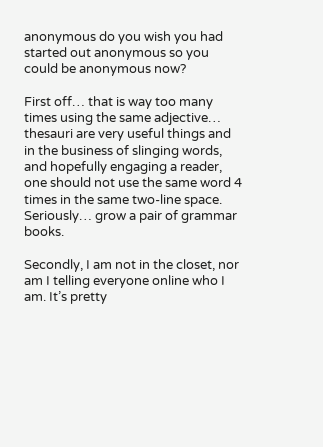anonymous do you wish you had started out anonymous so you could be anonymous now?

First off… that is way too many times using the same adjective… thesauri are very useful things and in the business of slinging words, and hopefully engaging a reader, one should not use the same word 4 times in the same two-line space. Seriously… grow a pair of grammar books.

Secondly, I am not in the closet, nor am I telling everyone online who I am. It’s pretty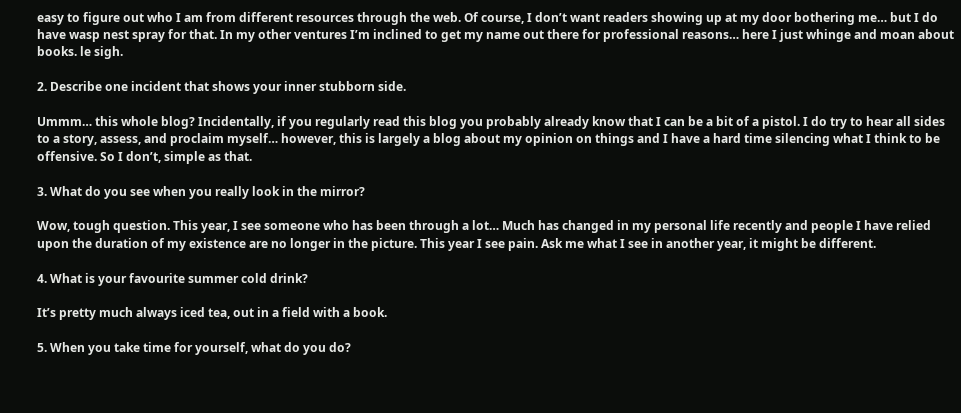easy to figure out who I am from different resources through the web. Of course, I don’t want readers showing up at my door bothering me… but I do have wasp nest spray for that. In my other ventures I’m inclined to get my name out there for professional reasons… here I just whinge and moan about books. le sigh.

2. Describe one incident that shows your inner stubborn side.

Ummm… this whole blog? Incidentally, if you regularly read this blog you probably already know that I can be a bit of a pistol. I do try to hear all sides to a story, assess, and proclaim myself… however, this is largely a blog about my opinion on things and I have a hard time silencing what I think to be offensive. So I don’t, simple as that.

3. What do you see when you really look in the mirror?

Wow, tough question. This year, I see someone who has been through a lot… Much has changed in my personal life recently and people I have relied upon the duration of my existence are no longer in the picture. This year I see pain. Ask me what I see in another year, it might be different.

4. What is your favourite summer cold drink?

It’s pretty much always iced tea, out in a field with a book.

5. When you take time for yourself, what do you do?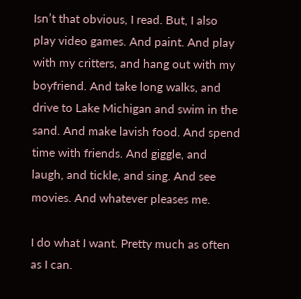Isn’t that obvious, I read. But, I also play video games. And paint. And play with my critters, and hang out with my boyfriend. And take long walks, and drive to Lake Michigan and swim in the sand. And make lavish food. And spend time with friends. And giggle, and laugh, and tickle, and sing. And see movies. And whatever pleases me.

I do what I want. Pretty much as often as I can.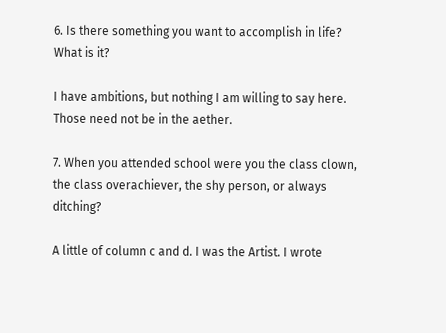6. Is there something you want to accomplish in life? What is it?

I have ambitions, but nothing I am willing to say here. Those need not be in the aether.

7. When you attended school were you the class clown, the class overachiever, the shy person, or always ditching?

A little of column c and d. I was the Artist. I wrote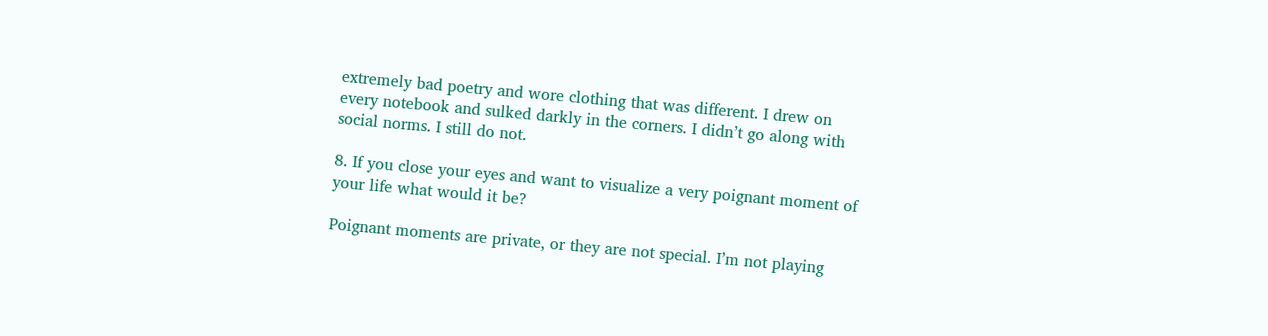extremely bad poetry and wore clothing that was different. I drew on every notebook and sulked darkly in the corners. I didn’t go along with social norms. I still do not.

8. If you close your eyes and want to visualize a very poignant moment of your life what would it be?

Poignant moments are private, or they are not special. I’m not playing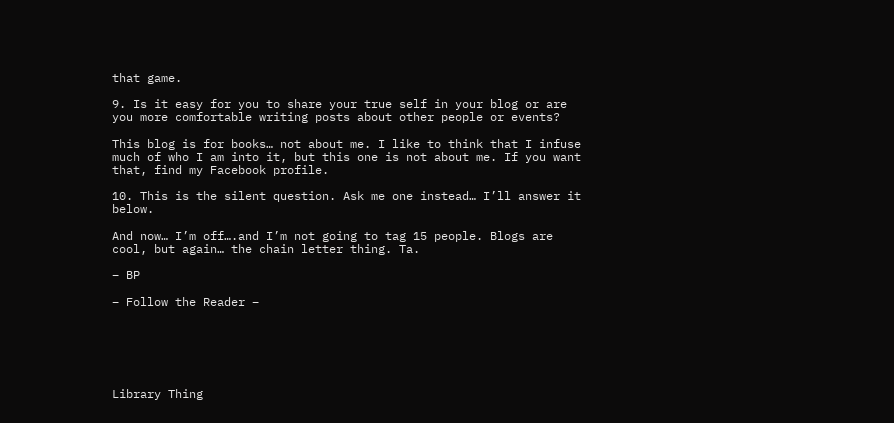that game.

9. Is it easy for you to share your true self in your blog or are you more comfortable writing posts about other people or events?

This blog is for books… not about me. I like to think that I infuse much of who I am into it, but this one is not about me. If you want that, find my Facebook profile.

10. This is the silent question. Ask me one instead… I’ll answer it below.

And now… I’m off….and I’m not going to tag 15 people. Blogs are cool, but again… the chain letter thing. Ta.

– BP

– Follow the Reader –






Library Thing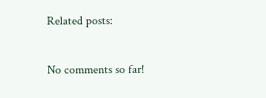Related posts:

No comments so far!